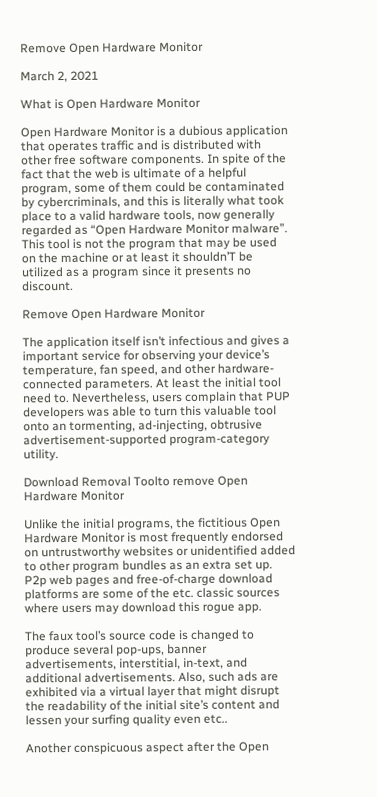Remove Open Hardware Monitor

March 2, 2021

What is Open Hardware Monitor

Open Hardware Monitor is a dubious application that operates traffic and is distributed with other free software components. In spite of the fact that the web is ultimate of a helpful program, some of them could be contaminated by cybercriminals, and this is literally what took place to a valid hardware tools, now generally regarded as “Open Hardware Monitor malware”. This tool is not the program that may be used on the machine or at least it shouldn’T be utilized as a program since it presents no discount.

Remove Open Hardware Monitor

The application itself isn’t infectious and gives a important service for observing your device’s temperature, fan speed, and other hardware-connected parameters. At least the initial tool need to. Nevertheless, users complain that PUP developers was able to turn this valuable tool onto an tormenting, ad-injecting, obtrusive advertisement-supported program-category utility.

Download Removal Toolto remove Open Hardware Monitor

Unlike the initial programs, the fictitious Open Hardware Monitor is most frequently endorsed on untrustworthy websites or unidentified added to other program bundles as an extra set up. P2p web pages and free-of-charge download platforms are some of the etc. classic sources where users may download this rogue app.

The faux tool’s source code is changed to produce several pop-ups, banner advertisements, interstitial, in-text, and additional advertisements. Also, such ads are exhibited via a virtual layer that might disrupt the readability of the initial site’s content and lessen your surfing quality even etc..

Another conspicuous aspect after the Open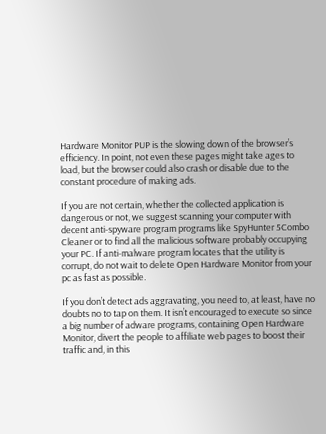Hardware Monitor PUP is the slowing down of the browser’s efficiency. In point, not even these pages might take ages to load, but the browser could also crash or disable due to the constant procedure of making ads.

If you are not certain, whether the collected application is dangerous or not, we suggest scanning your computer with decent anti-spyware program programs like SpyHunter 5Combo Cleaner or to find all the malicious software probably occupying your PC. If anti-malware program locates that the utility is corrupt, do not wait to delete Open Hardware Monitor from your pc as fast as possible.

If you don’t detect ads aggravating, you need to, at least, have no doubts no to tap on them. It isn’t encouraged to execute so since a big number of adware programs, containing Open Hardware Monitor, divert the people to affiliate web pages to boost their traffic and, in this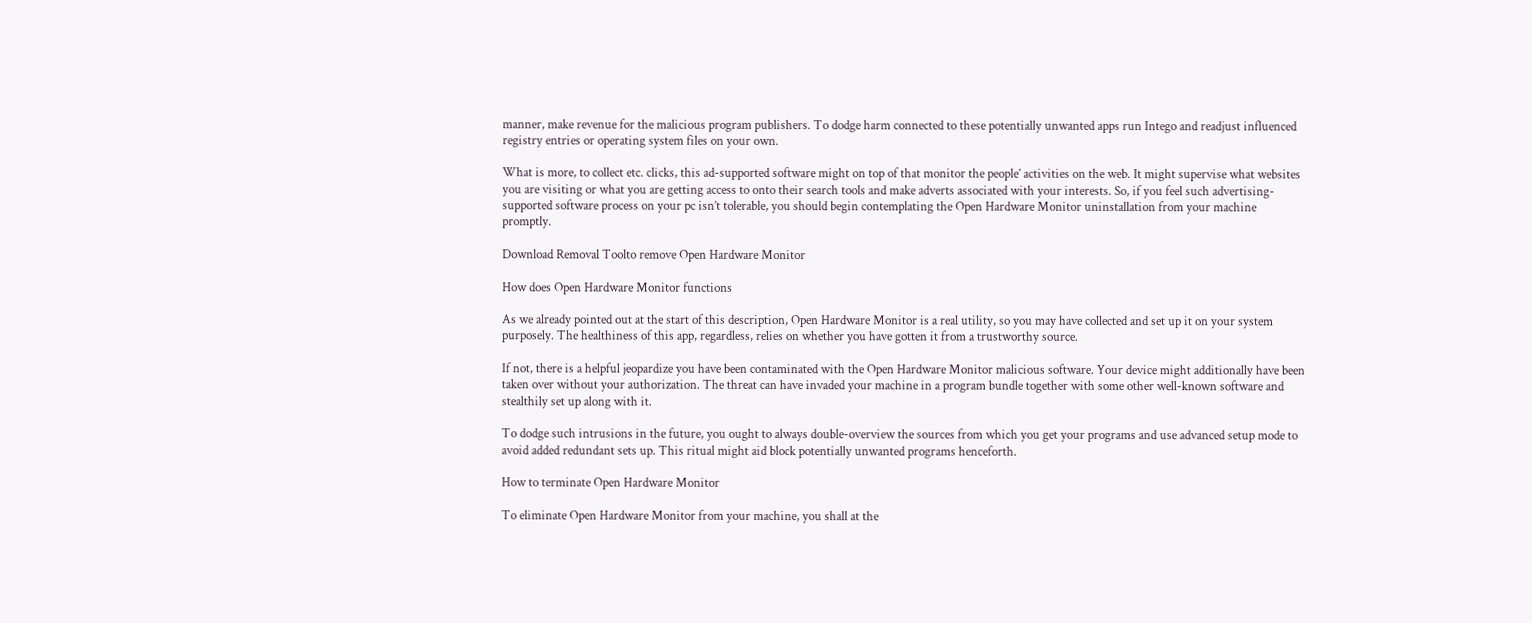manner, make revenue for the malicious program publishers. To dodge harm connected to these potentially unwanted apps run Intego and readjust influenced registry entries or operating system files on your own.

What is more, to collect etc. clicks, this ad-supported software might on top of that monitor the people’ activities on the web. It might supervise what websites you are visiting or what you are getting access to onto their search tools and make adverts associated with your interests. So, if you feel such advertising-supported software process on your pc isn’t tolerable, you should begin contemplating the Open Hardware Monitor uninstallation from your machine promptly.

Download Removal Toolto remove Open Hardware Monitor

How does Open Hardware Monitor functions

As we already pointed out at the start of this description, Open Hardware Monitor is a real utility, so you may have collected and set up it on your system purposely. The healthiness of this app, regardless, relies on whether you have gotten it from a trustworthy source.

If not, there is a helpful jeopardize you have been contaminated with the Open Hardware Monitor malicious software. Your device might additionally have been taken over without your authorization. The threat can have invaded your machine in a program bundle together with some other well-known software and stealthily set up along with it.

To dodge such intrusions in the future, you ought to always double-overview the sources from which you get your programs and use advanced setup mode to avoid added redundant sets up. This ritual might aid block potentially unwanted programs henceforth.

How to terminate Open Hardware Monitor

To eliminate Open Hardware Monitor from your machine, you shall at the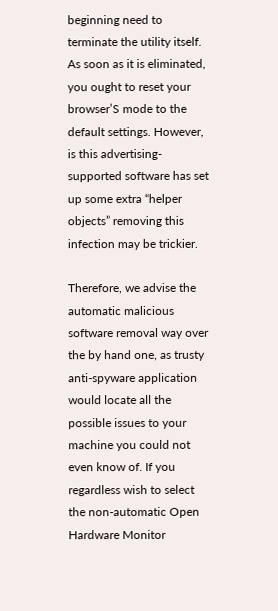beginning need to terminate the utility itself. As soon as it is eliminated, you ought to reset your browser’S mode to the default settings. However, is this advertising-supported software has set up some extra “helper objects” removing this infection may be trickier.

Therefore, we advise the automatic malicious software removal way over the by hand one, as trusty anti-spyware application would locate all the possible issues to your machine you could not even know of. If you regardless wish to select the non-automatic Open Hardware Monitor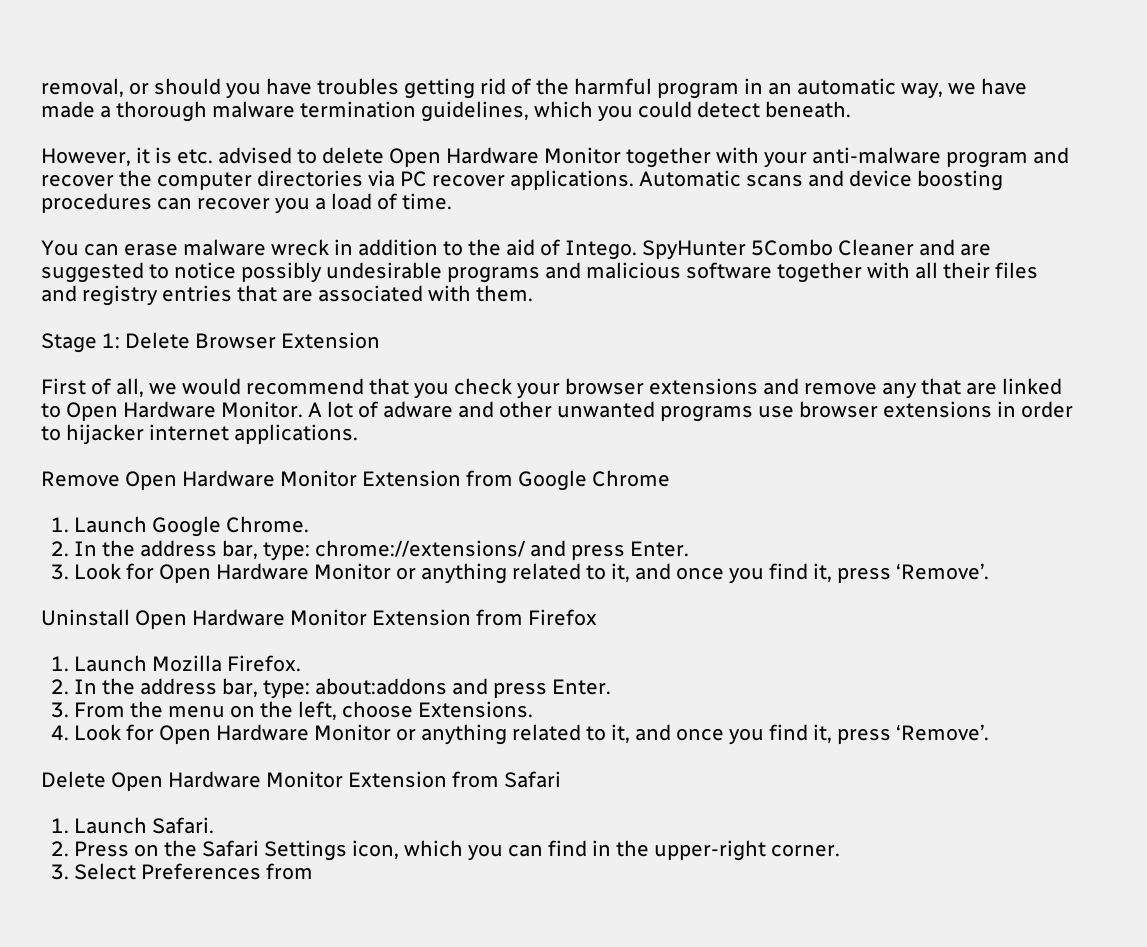removal, or should you have troubles getting rid of the harmful program in an automatic way, we have made a thorough malware termination guidelines, which you could detect beneath.

However, it is etc. advised to delete Open Hardware Monitor together with your anti-malware program and recover the computer directories via PC recover applications. Automatic scans and device boosting procedures can recover you a load of time.

You can erase malware wreck in addition to the aid of Intego. SpyHunter 5Combo Cleaner and are suggested to notice possibly undesirable programs and malicious software together with all their files and registry entries that are associated with them.

Stage 1: Delete Browser Extension

First of all, we would recommend that you check your browser extensions and remove any that are linked to Open Hardware Monitor. A lot of adware and other unwanted programs use browser extensions in order to hijacker internet applications.

Remove Open Hardware Monitor Extension from Google Chrome

  1. Launch Google Chrome.
  2. In the address bar, type: chrome://extensions/ and press Enter.
  3. Look for Open Hardware Monitor or anything related to it, and once you find it, press ‘Remove’.

Uninstall Open Hardware Monitor Extension from Firefox

  1. Launch Mozilla Firefox.
  2. In the address bar, type: about:addons and press Enter.
  3. From the menu on the left, choose Extensions.
  4. Look for Open Hardware Monitor or anything related to it, and once you find it, press ‘Remove’.

Delete Open Hardware Monitor Extension from Safari

  1. Launch Safari.
  2. Press on the Safari Settings icon, which you can find in the upper-right corner.
  3. Select Preferences from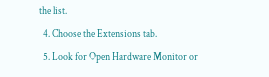the list.
  4. Choose the Extensions tab.
  5. Look for Open Hardware Monitor or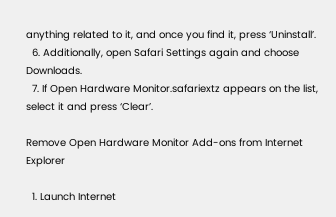anything related to it, and once you find it, press ‘Uninstall’.
  6. Additionally, open Safari Settings again and choose Downloads.
  7. If Open Hardware Monitor.safariextz appears on the list, select it and press ‘Clear’.

Remove Open Hardware Monitor Add-ons from Internet Explorer

  1. Launch Internet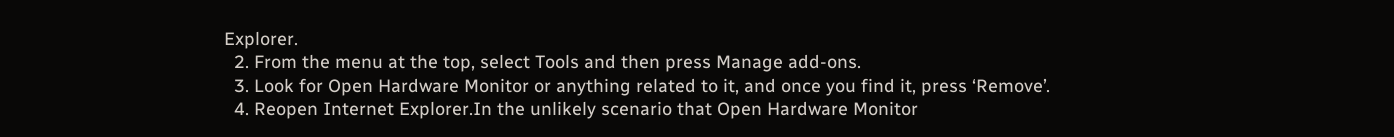Explorer.
  2. From the menu at the top, select Tools and then press Manage add-ons.
  3. Look for Open Hardware Monitor or anything related to it, and once you find it, press ‘Remove’.
  4. Reopen Internet Explorer.In the unlikely scenario that Open Hardware Monitor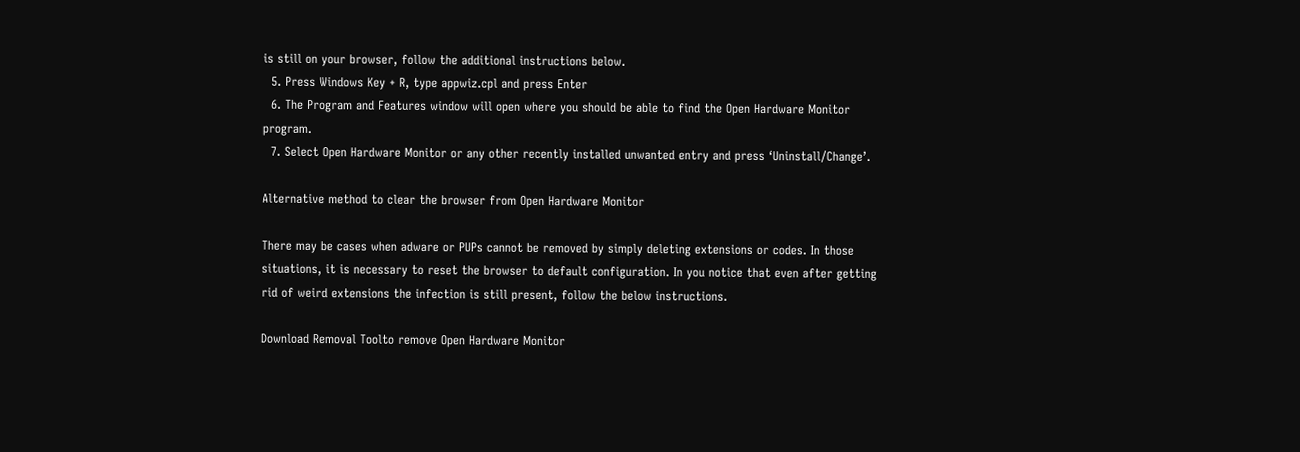is still on your browser, follow the additional instructions below.
  5. Press Windows Key + R, type appwiz.cpl and press Enter
  6. The Program and Features window will open where you should be able to find the Open Hardware Monitor program.
  7. Select Open Hardware Monitor or any other recently installed unwanted entry and press ‘Uninstall/Change’.

Alternative method to clear the browser from Open Hardware Monitor

There may be cases when adware or PUPs cannot be removed by simply deleting extensions or codes. In those situations, it is necessary to reset the browser to default configuration. In you notice that even after getting rid of weird extensions the infection is still present, follow the below instructions.

Download Removal Toolto remove Open Hardware Monitor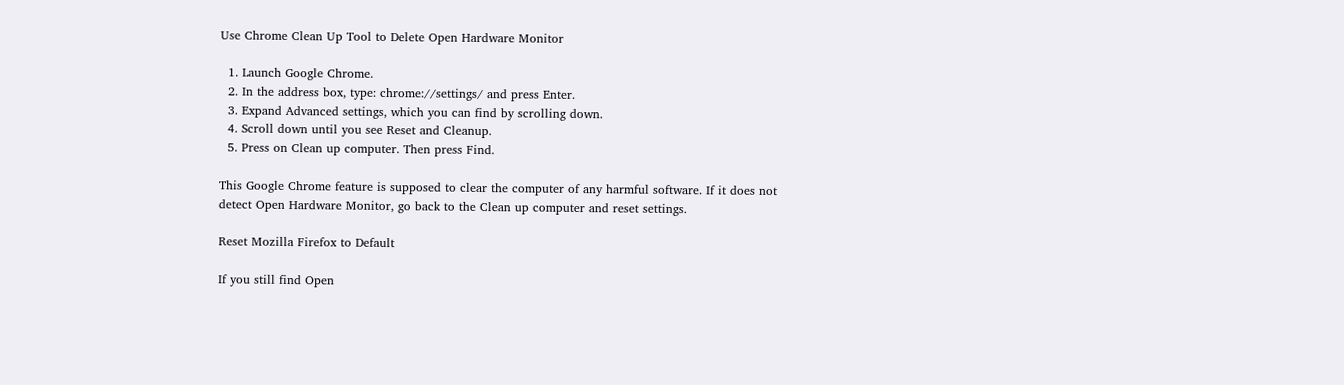Use Chrome Clean Up Tool to Delete Open Hardware Monitor

  1. Launch Google Chrome.
  2. In the address box, type: chrome://settings/ and press Enter.
  3. Expand Advanced settings, which you can find by scrolling down.
  4. Scroll down until you see Reset and Cleanup.
  5. Press on Clean up computer. Then press Find.

This Google Chrome feature is supposed to clear the computer of any harmful software. If it does not detect Open Hardware Monitor, go back to the Clean up computer and reset settings.

Reset Mozilla Firefox to Default

If you still find Open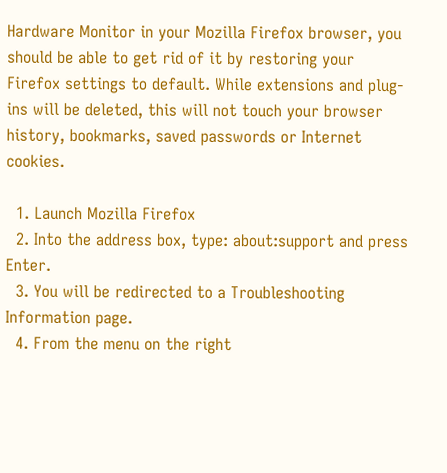Hardware Monitor in your Mozilla Firefox browser, you should be able to get rid of it by restoring your Firefox settings to default. While extensions and plug-ins will be deleted, this will not touch your browser history, bookmarks, saved passwords or Internet cookies.

  1. Launch Mozilla Firefox
  2. Into the address box, type: about:support and press Enter.
  3. You will be redirected to a Troubleshooting Information page.
  4. From the menu on the right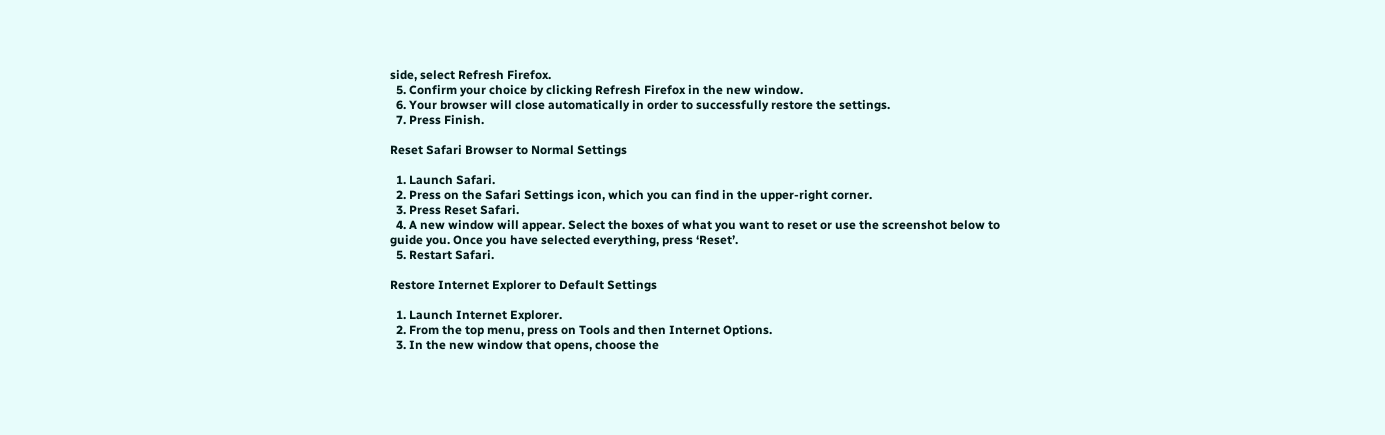side, select Refresh Firefox.
  5. Confirm your choice by clicking Refresh Firefox in the new window.
  6. Your browser will close automatically in order to successfully restore the settings.
  7. Press Finish.

Reset Safari Browser to Normal Settings

  1. Launch Safari.
  2. Press on the Safari Settings icon, which you can find in the upper-right corner.
  3. Press Reset Safari.
  4. A new window will appear. Select the boxes of what you want to reset or use the screenshot below to guide you. Once you have selected everything, press ‘Reset’.
  5. Restart Safari.

Restore Internet Explorer to Default Settings

  1. Launch Internet Explorer.
  2. From the top menu, press on Tools and then Internet Options.
  3. In the new window that opens, choose the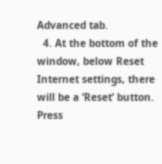Advanced tab.
  4. At the bottom of the window, below Reset Internet settings, there will be a ‘Reset’ button. Press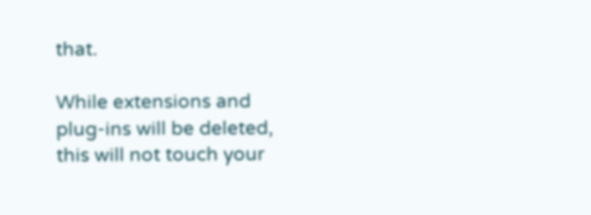that.

While extensions and plug-ins will be deleted, this will not touch your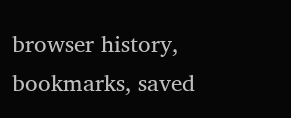browser history, bookmarks, saved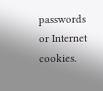passwords or Internet cookies.